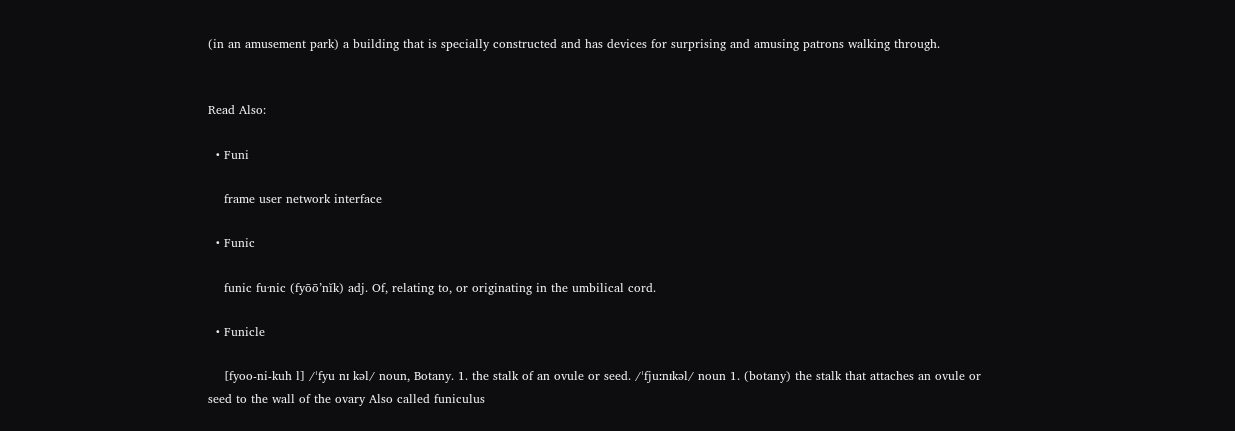(in an amusement park) a building that is specially constructed and has devices for surprising and amusing patrons walking through.


Read Also:

  • Funi

    frame user network interface

  • Funic

    funic fu·nic (fyōō’nĭk) adj. Of, relating to, or originating in the umbilical cord.

  • Funicle

    [fyoo-ni-kuh l] /ˈfyu nɪ kəl/ noun, Botany. 1. the stalk of an ovule or seed. /ˈfjuːnɪkəl/ noun 1. (botany) the stalk that attaches an ovule or seed to the wall of the ovary Also called funiculus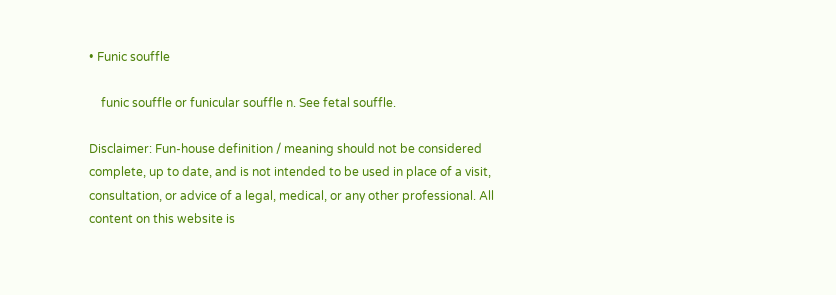• Funic souffle

    funic souffle or funicular souffle n. See fetal souffle.

Disclaimer: Fun-house definition / meaning should not be considered complete, up to date, and is not intended to be used in place of a visit, consultation, or advice of a legal, medical, or any other professional. All content on this website is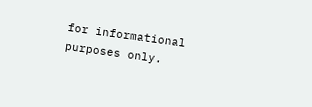for informational purposes only.